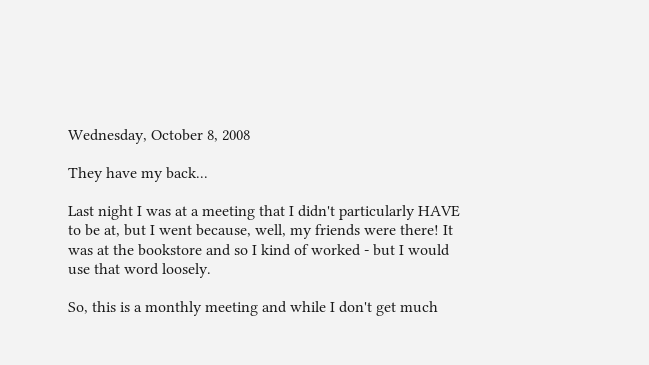Wednesday, October 8, 2008

They have my back...

Last night I was at a meeting that I didn't particularly HAVE to be at, but I went because, well, my friends were there! It was at the bookstore and so I kind of worked - but I would use that word loosely.

So, this is a monthly meeting and while I don't get much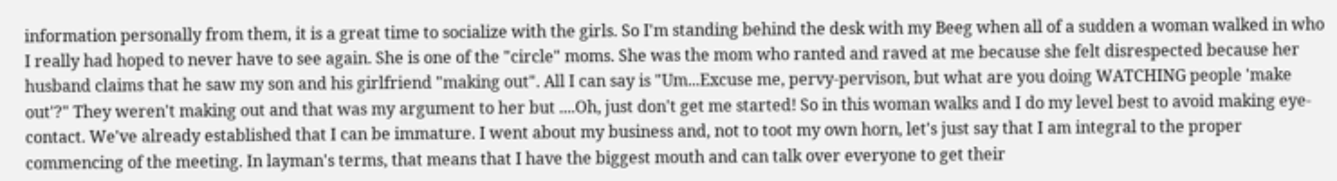information personally from them, it is a great time to socialize with the girls. So I'm standing behind the desk with my Beeg when all of a sudden a woman walked in who I really had hoped to never have to see again. She is one of the "circle" moms. She was the mom who ranted and raved at me because she felt disrespected because her husband claims that he saw my son and his girlfriend "making out". All I can say is "Um...Excuse me, pervy-pervison, but what are you doing WATCHING people 'make out'?" They weren't making out and that was my argument to her but ....Oh, just don't get me started! So in this woman walks and I do my level best to avoid making eye-contact. We've already established that I can be immature. I went about my business and, not to toot my own horn, let's just say that I am integral to the proper commencing of the meeting. In layman's terms, that means that I have the biggest mouth and can talk over everyone to get their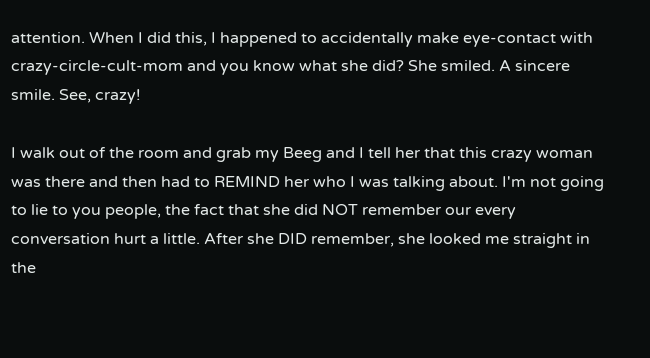attention. When I did this, I happened to accidentally make eye-contact with crazy-circle-cult-mom and you know what she did? She smiled. A sincere smile. See, crazy!

I walk out of the room and grab my Beeg and I tell her that this crazy woman was there and then had to REMIND her who I was talking about. I'm not going to lie to you people, the fact that she did NOT remember our every conversation hurt a little. After she DID remember, she looked me straight in the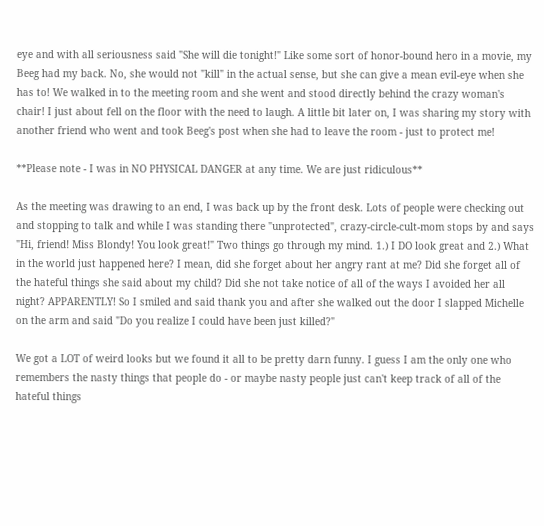eye and with all seriousness said "She will die tonight!" Like some sort of honor-bound hero in a movie, my Beeg had my back. No, she would not "kill" in the actual sense, but she can give a mean evil-eye when she has to! We walked in to the meeting room and she went and stood directly behind the crazy woman's chair! I just about fell on the floor with the need to laugh. A little bit later on, I was sharing my story with another friend who went and took Beeg's post when she had to leave the room - just to protect me!

**Please note - I was in NO PHYSICAL DANGER at any time. We are just ridiculous**

As the meeting was drawing to an end, I was back up by the front desk. Lots of people were checking out and stopping to talk and while I was standing there "unprotected", crazy-circle-cult-mom stops by and says "Hi, friend! Miss Blondy! You look great!" Two things go through my mind. 1.) I DO look great and 2.) What in the world just happened here? I mean, did she forget about her angry rant at me? Did she forget all of the hateful things she said about my child? Did she not take notice of all of the ways I avoided her all night? APPARENTLY! So I smiled and said thank you and after she walked out the door I slapped Michelle on the arm and said "Do you realize I could have been just killed?"

We got a LOT of weird looks but we found it all to be pretty darn funny. I guess I am the only one who remembers the nasty things that people do - or maybe nasty people just can't keep track of all of the hateful things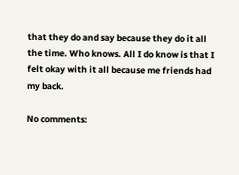that they do and say because they do it all the time. Who knows. All I do know is that I felt okay with it all because me friends had my back.

No comments: